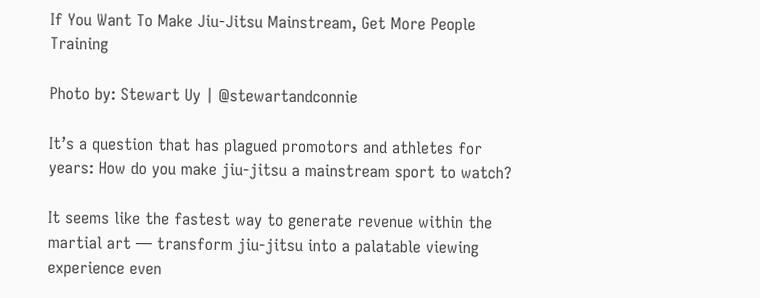If You Want To Make Jiu-Jitsu Mainstream, Get More People Training

Photo by: Stewart Uy | @stewartandconnie

It’s a question that has plagued promotors and athletes for years: How do you make jiu-jitsu a mainstream sport to watch?

It seems like the fastest way to generate revenue within the martial art — transform jiu-jitsu into a palatable viewing experience even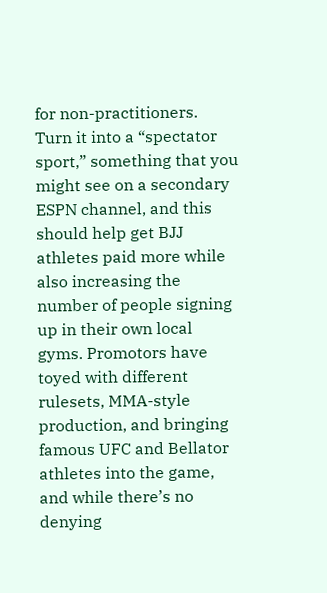for non-practitioners. Turn it into a “spectator sport,” something that you might see on a secondary ESPN channel, and this should help get BJJ athletes paid more while also increasing the number of people signing up in their own local gyms. Promotors have toyed with different rulesets, MMA-style production, and bringing famous UFC and Bellator athletes into the game, and while there’s no denying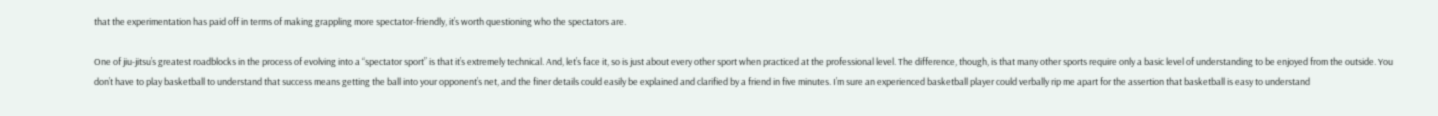that the experimentation has paid off in terms of making grappling more spectator-friendly, it’s worth questioning who the spectators are.

One of jiu-jitsu’s greatest roadblocks in the process of evolving into a “spectator sport” is that it’s extremely technical. And, let’s face it, so is just about every other sport when practiced at the professional level. The difference, though, is that many other sports require only a basic level of understanding to be enjoyed from the outside. You don’t have to play basketball to understand that success means getting the ball into your opponent’s net, and the finer details could easily be explained and clarified by a friend in five minutes. I’m sure an experienced basketball player could verbally rip me apart for the assertion that basketball is easy to understand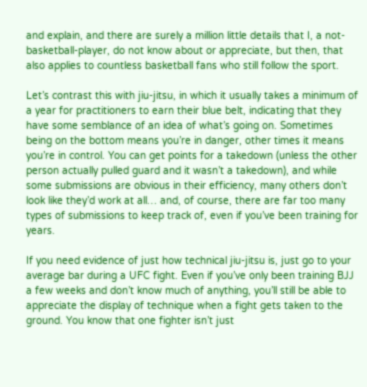and explain, and there are surely a million little details that I, a not-basketball-player, do not know about or appreciate, but then, that also applies to countless basketball fans who still follow the sport.

Let’s contrast this with jiu-jitsu, in which it usually takes a minimum of a year for practitioners to earn their blue belt, indicating that they have some semblance of an idea of what’s going on. Sometimes being on the bottom means you’re in danger, other times it means you’re in control. You can get points for a takedown (unless the other person actually pulled guard and it wasn’t a takedown), and while some submissions are obvious in their efficiency, many others don’t look like they’d work at all… and, of course, there are far too many types of submissions to keep track of, even if you’ve been training for years.

If you need evidence of just how technical jiu-jitsu is, just go to your average bar during a UFC fight. Even if you’ve only been training BJJ a few weeks and don’t know much of anything, you’ll still be able to appreciate the display of technique when a fight gets taken to the ground. You know that one fighter isn’t just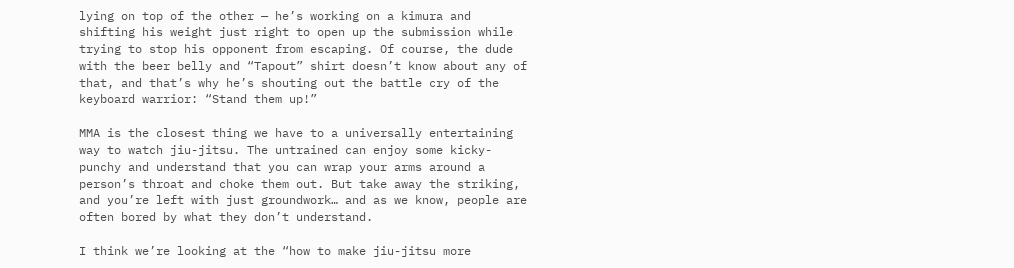lying on top of the other — he’s working on a kimura and shifting his weight just right to open up the submission while trying to stop his opponent from escaping. Of course, the dude with the beer belly and “Tapout” shirt doesn’t know about any of that, and that’s why he’s shouting out the battle cry of the keyboard warrior: “Stand them up!”

MMA is the closest thing we have to a universally entertaining way to watch jiu-jitsu. The untrained can enjoy some kicky-punchy and understand that you can wrap your arms around a person’s throat and choke them out. But take away the striking, and you’re left with just groundwork… and as we know, people are often bored by what they don’t understand.

I think we’re looking at the “how to make jiu-jitsu more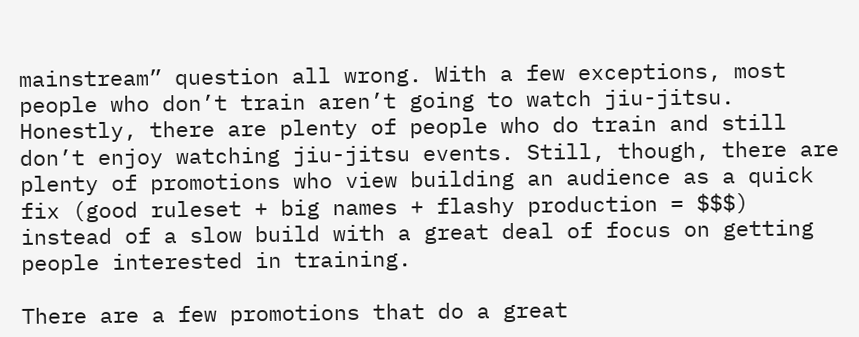mainstream” question all wrong. With a few exceptions, most people who don’t train aren’t going to watch jiu-jitsu. Honestly, there are plenty of people who do train and still don’t enjoy watching jiu-jitsu events. Still, though, there are plenty of promotions who view building an audience as a quick fix (good ruleset + big names + flashy production = $$$) instead of a slow build with a great deal of focus on getting people interested in training.

There are a few promotions that do a great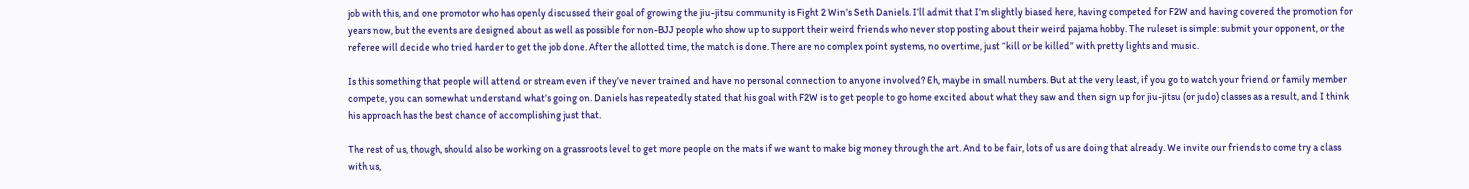job with this, and one promotor who has openly discussed their goal of growing the jiu-jitsu community is Fight 2 Win’s Seth Daniels. I’ll admit that I’m slightly biased here, having competed for F2W and having covered the promotion for years now, but the events are designed about as well as possible for non-BJJ people who show up to support their weird friends who never stop posting about their weird pajama hobby. The ruleset is simple: submit your opponent, or the referee will decide who tried harder to get the job done. After the allotted time, the match is done. There are no complex point systems, no overtime, just “kill or be killed” with pretty lights and music.

Is this something that people will attend or stream even if they’ve never trained and have no personal connection to anyone involved? Eh, maybe in small numbers. But at the very least, if you go to watch your friend or family member compete, you can somewhat understand what’s going on. Daniels has repeatedly stated that his goal with F2W is to get people to go home excited about what they saw and then sign up for jiu-jitsu (or judo) classes as a result, and I think his approach has the best chance of accomplishing just that.

The rest of us, though, should also be working on a grassroots level to get more people on the mats if we want to make big money through the art. And to be fair, lots of us are doing that already. We invite our friends to come try a class with us,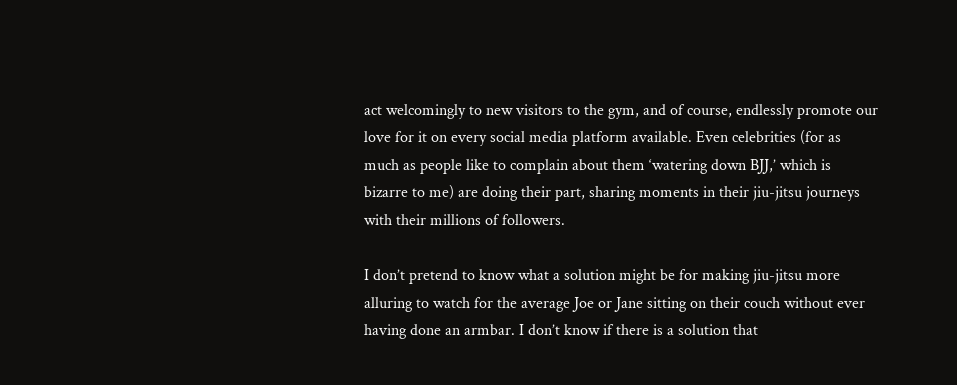act welcomingly to new visitors to the gym, and of course, endlessly promote our love for it on every social media platform available. Even celebrities (for as much as people like to complain about them ‘watering down BJJ,’ which is bizarre to me) are doing their part, sharing moments in their jiu-jitsu journeys with their millions of followers.

I don’t pretend to know what a solution might be for making jiu-jitsu more alluring to watch for the average Joe or Jane sitting on their couch without ever having done an armbar. I don’t know if there is a solution that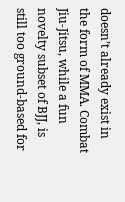doesn’t already exist in the form of MMA. Combat Jiu-Jitsu, while a fun novelty subset of BJJ, is still too ground-based for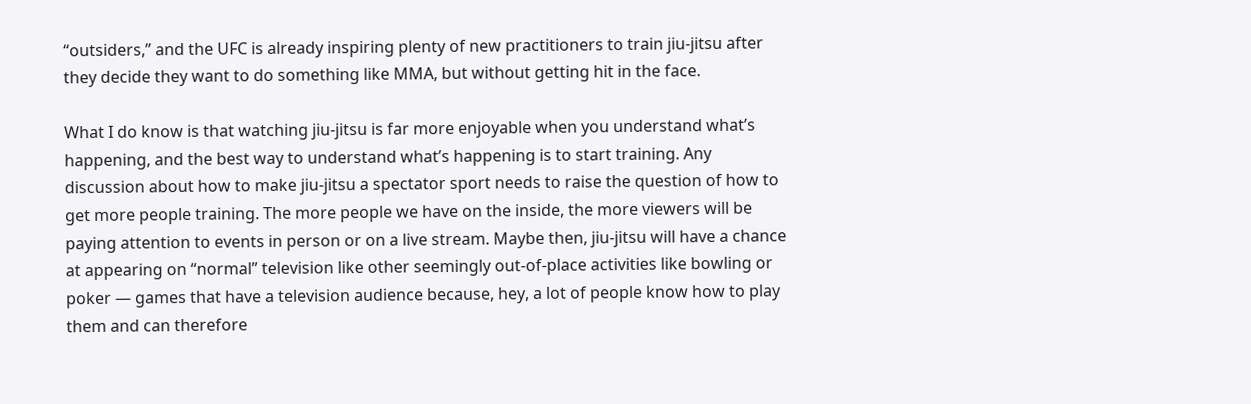“outsiders,” and the UFC is already inspiring plenty of new practitioners to train jiu-jitsu after they decide they want to do something like MMA, but without getting hit in the face.

What I do know is that watching jiu-jitsu is far more enjoyable when you understand what’s happening, and the best way to understand what’s happening is to start training. Any discussion about how to make jiu-jitsu a spectator sport needs to raise the question of how to get more people training. The more people we have on the inside, the more viewers will be paying attention to events in person or on a live stream. Maybe then, jiu-jitsu will have a chance at appearing on “normal” television like other seemingly out-of-place activities like bowling or poker — games that have a television audience because, hey, a lot of people know how to play them and can therefore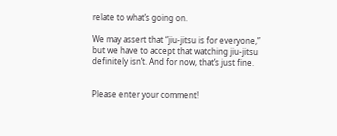relate to what’s going on.

We may assert that “jiu-jitsu is for everyone,” but we have to accept that watching jiu-jitsu definitely isn’t. And for now, that’s just fine.


Please enter your comment!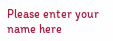Please enter your name here